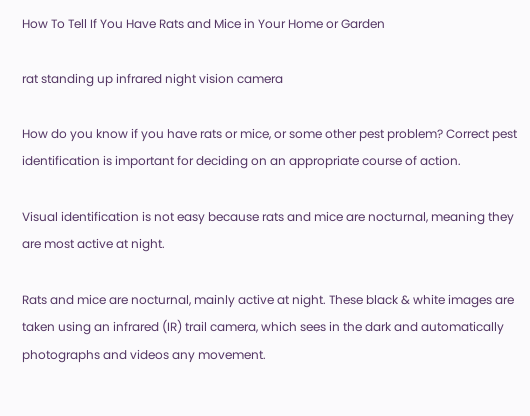How To Tell If You Have Rats and Mice in Your Home or Garden

rat standing up infrared night vision camera

How do you know if you have rats or mice, or some other pest problem? Correct pest identification is important for deciding on an appropriate course of action.

Visual identification is not easy because rats and mice are nocturnal, meaning they are most active at night.

Rats and mice are nocturnal, mainly active at night. These black & white images are taken using an infrared (IR) trail camera, which sees in the dark and automatically photographs and videos any movement.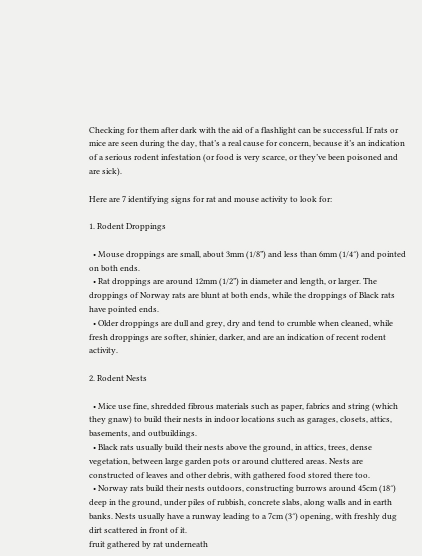Checking for them after dark with the aid of a flashlight can be successful. If rats or mice are seen during the day, that’s a real cause for concern, because it’s an indication of a serious rodent infestation (or food is very scarce, or they’ve been poisoned and are sick).

Here are 7 identifying signs for rat and mouse activity to look for:

1. Rodent Droppings

  • Mouse droppings are small, about 3mm (1/8”) and less than 6mm (1/4″) and pointed on both ends.
  • Rat droppings are around 12mm (1/2”) in diameter and length, or larger. The droppings of Norway rats are blunt at both ends, while the droppings of Black rats have pointed ends.
  • Older droppings are dull and grey, dry and tend to crumble when cleaned, while fresh droppings are softer, shinier, darker, and are an indication of recent rodent activity.

2. Rodent Nests

  • Mice use fine, shredded fibrous materials such as paper, fabrics and string (which they gnaw) to build their nests in indoor locations such as garages, closets, attics, basements, and outbuildings.
  • Black rats usually build their nests above the ground, in attics, trees, dense vegetation, between large garden pots or around cluttered areas. Nests are constructed of leaves and other debris, with gathered food stored there too.
  • Norway rats build their nests outdoors, constructing burrows around 45cm (18″) deep in the ground, under piles of rubbish, concrete slabs, along walls and in earth banks. Nests usually have a runway leading to a 7cm (3″) opening, with freshly dug dirt scattered in front of it.
fruit gathered by rat underneath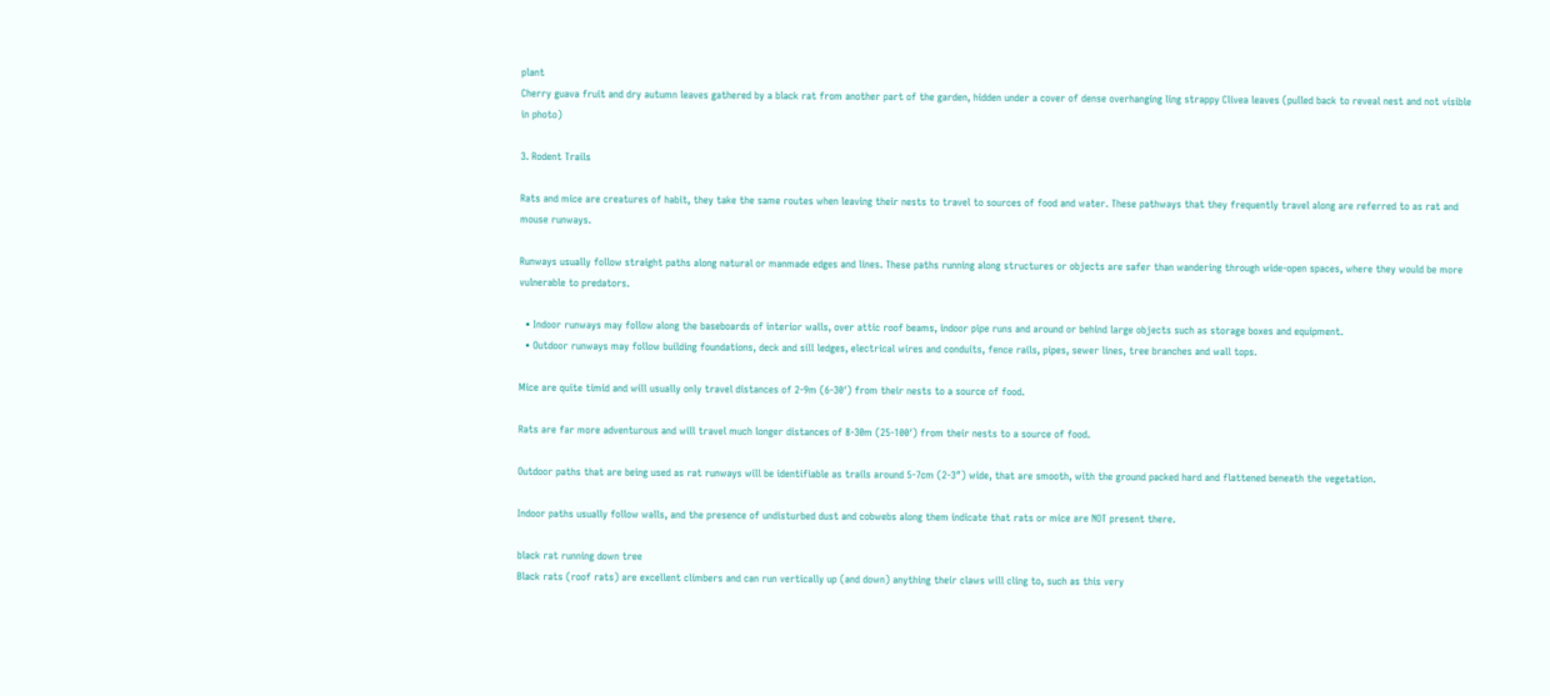plant
Cherry guava fruit and dry autumn leaves gathered by a black rat from another part of the garden, hidden under a cover of dense overhanging ling strappy Clivea leaves (pulled back to reveal nest and not visible in photo)

3. Rodent Trails

Rats and mice are creatures of habit, they take the same routes when leaving their nests to travel to sources of food and water. These pathways that they frequently travel along are referred to as rat and mouse runways.

Runways usually follow straight paths along natural or manmade edges and lines. These paths running along structures or objects are safer than wandering through wide-open spaces, where they would be more vulnerable to predators.

  • Indoor runways may follow along the baseboards of interior walls, over attic roof beams, indoor pipe runs and around or behind large objects such as storage boxes and equipment.
  • Outdoor runways may follow building foundations, deck and sill ledges, electrical wires and conduits, fence rails, pipes, sewer lines, tree branches and wall tops.

Mice are quite timid and will usually only travel distances of 2-9m (6-30′) from their nests to a source of food.

Rats are far more adventurous and will travel much longer distances of 8-30m (25-100′) from their nests to a source of food.

Outdoor paths that are being used as rat runways will be identifiable as trails around 5-7cm (2-3″) wide, that are smooth, with the ground packed hard and flattened beneath the vegetation.

Indoor paths usually follow walls, and the presence of undisturbed dust and cobwebs along them indicate that rats or mice are NOT present there.

black rat running down tree
Black rats (roof rats) are excellent climbers and can run vertically up (and down) anything their claws will cling to, such as this very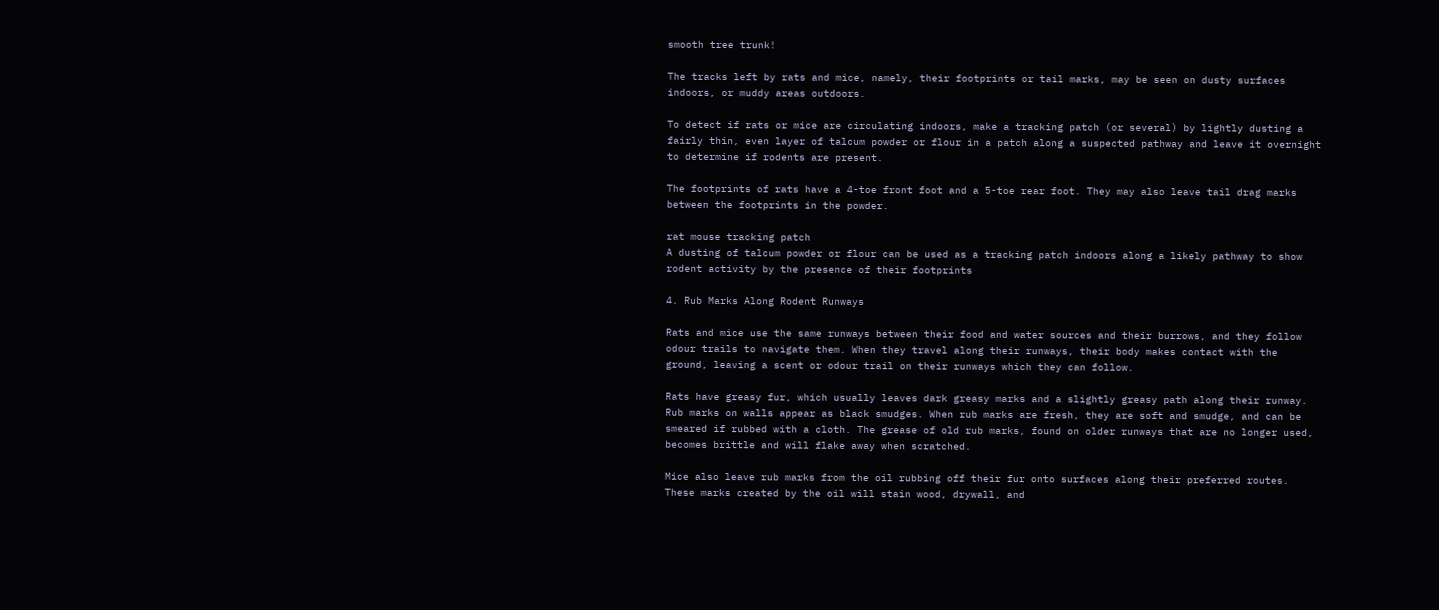smooth tree trunk!

The tracks left by rats and mice, namely, their footprints or tail marks, may be seen on dusty surfaces indoors, or muddy areas outdoors.

To detect if rats or mice are circulating indoors, make a tracking patch (or several) by lightly dusting a fairly thin, even layer of talcum powder or flour in a patch along a suspected pathway and leave it overnight to determine if rodents are present.

The footprints of rats have a 4-toe front foot and a 5-toe rear foot. They may also leave tail drag marks between the footprints in the powder.

rat mouse tracking patch
A dusting of talcum powder or flour can be used as a tracking patch indoors along a likely pathway to show rodent activity by the presence of their footprints

4. Rub Marks Along Rodent Runways

Rats and mice use the same runways between their food and water sources and their burrows, and they follow odour trails to navigate them. When they travel along their runways, their body makes contact with the ground, leaving a scent or odour trail on their runways which they can follow.

Rats have greasy fur, which usually leaves dark greasy marks and a slightly greasy path along their runway. Rub marks on walls appear as black smudges. When rub marks are fresh, they are soft and smudge, and can be smeared if rubbed with a cloth. The grease of old rub marks, found on older runways that are no longer used, becomes brittle and will flake away when scratched.

Mice also leave rub marks from the oil rubbing off their fur onto surfaces along their preferred routes. These marks created by the oil will stain wood, drywall, and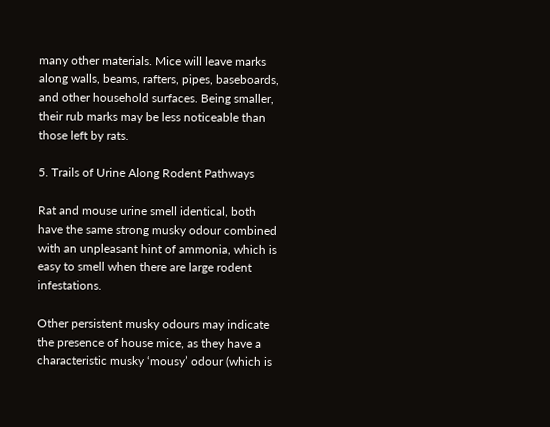many other materials. Mice will leave marks along walls, beams, rafters, pipes, baseboards, and other household surfaces. Being smaller, their rub marks may be less noticeable than those left by rats.

5. Trails of Urine Along Rodent Pathways

Rat and mouse urine smell identical, both have the same strong musky odour combined with an unpleasant hint of ammonia, which is easy to smell when there are large rodent infestations.

Other persistent musky odours may indicate the presence of house mice, as they have a characteristic musky ‘mousy’ odour (which is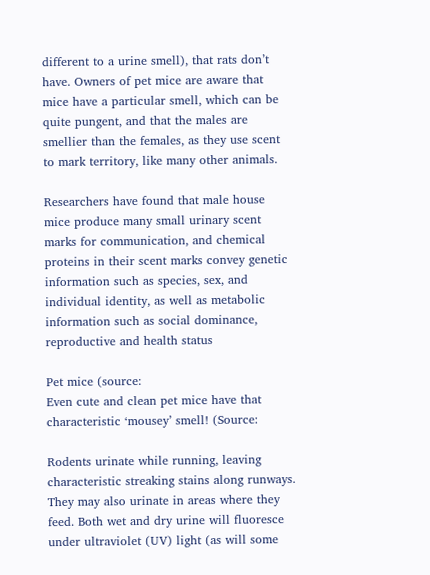different to a urine smell), that rats don’t have. Owners of pet mice are aware that mice have a particular smell, which can be quite pungent, and that the males are smellier than the females, as they use scent to mark territory, like many other animals.

Researchers have found that male house mice produce many small urinary scent marks for communication, and chemical proteins in their scent marks convey genetic information such as species, sex, and individual identity, as well as metabolic information such as social dominance, reproductive and health status

Pet mice (source:
Even cute and clean pet mice have that characteristic ‘mousey’ smell! (Source:

Rodents urinate while running, leaving characteristic streaking stains along runways. They may also urinate in areas where they feed. Both wet and dry urine will fluoresce under ultraviolet (UV) light (as will some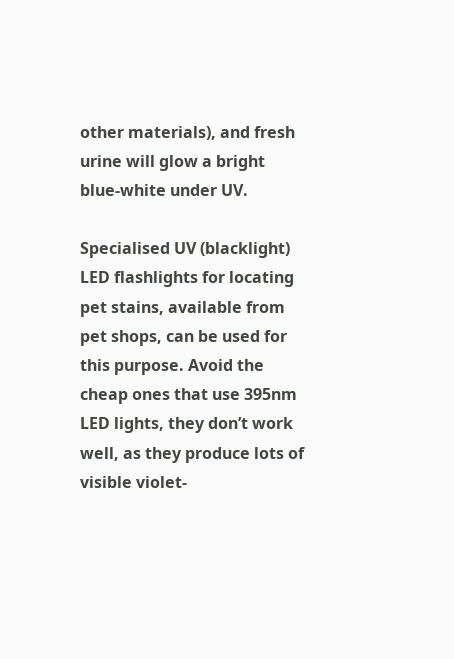other materials), and fresh urine will glow a bright blue-white under UV.

Specialised UV (blacklight) LED flashlights for locating pet stains, available from pet shops, can be used for this purpose. Avoid the cheap ones that use 395nm LED lights, they don’t work well, as they produce lots of visible violet-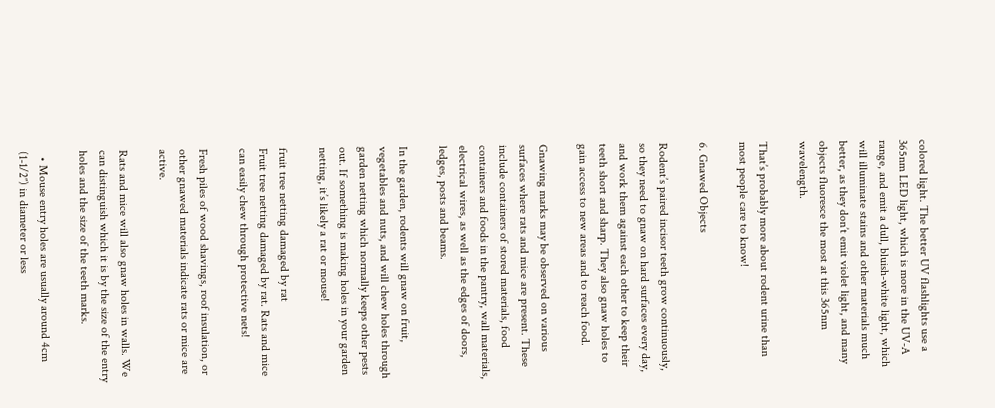colored light. The better UV flashlights use a 365nm LED light, which is more in the UV-A range, and emit a dull, bluish-white light, which will illuminate stains and other materials much better, as they don’t emit violet light, and many objects fluoresce the most at this 365nm wavelength.

That’s probably more about rodent urine than most people care to know!

6. Gnawed Objects

Rodent’s paired incisor teeth grow continuously, so they need to gnaw on hard surfaces every day, and work them against each other to keep their teeth short and sharp. They also gnaw holes to gain access to new areas and to reach food.

Gnawing marks may be observed on various surfaces where rats and mice are present. These include containers of stored materials, food containers and foods in the pantry, wall materials, electrical wires, as well as the edges of doors, ledges, posts and beams.

In the garden, rodents will gnaw on fruit, vegetables and nuts, and will chew holes through garden netting which normally keeps other pests out. If something is making holes in your garden netting, it’s likely a rat or mouse!

fruit tree netting damaged by rat
Fruit tree netting damaged by rat. Rats and mice can easily chew through protective nets!

Fresh piles of wood shavings, roof insulation, or other gnawed materials indicate rats or mice are active.

Rats and mice will also gnaw holes in walls. We can distinguish which it is by the size of the entry holes and the size of the teeth marks.

  • Mouse entry holes are usually around 4cm (1-1/2″) in diameter or less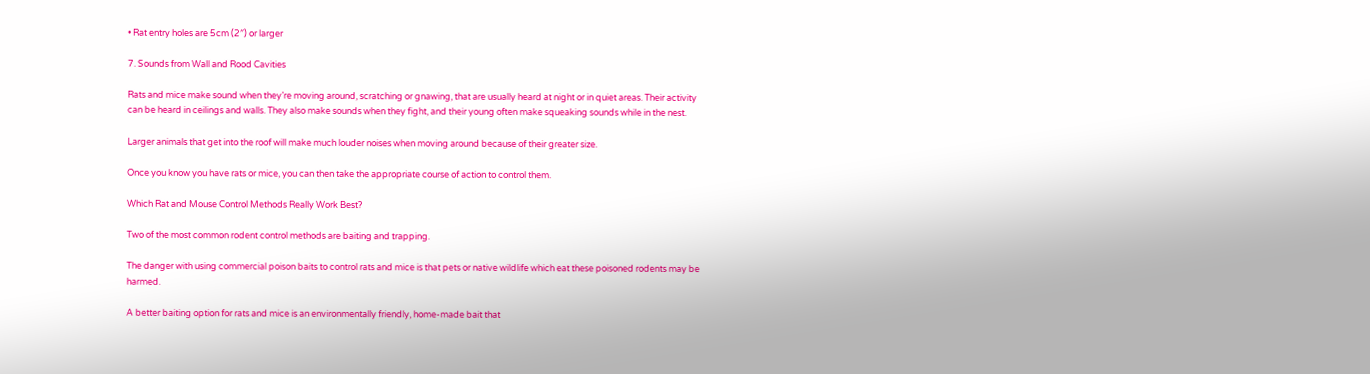• Rat entry holes are 5cm (2″) or larger

7. Sounds from Wall and Rood Cavities

Rats and mice make sound when they’re moving around, scratching or gnawing, that are usually heard at night or in quiet areas. Their activity can be heard in ceilings and walls. They also make sounds when they fight, and their young often make squeaking sounds while in the nest.

Larger animals that get into the roof will make much louder noises when moving around because of their greater size.

Once you know you have rats or mice, you can then take the appropriate course of action to control them.

Which Rat and Mouse Control Methods Really Work Best?

Two of the most common rodent control methods are baiting and trapping.

The danger with using commercial poison baits to control rats and mice is that pets or native wildlife which eat these poisoned rodents may be harmed.

A better baiting option for rats and mice is an environmentally friendly, home-made bait that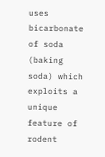uses bicarbonate of soda (baking soda) which exploits a unique feature of rodent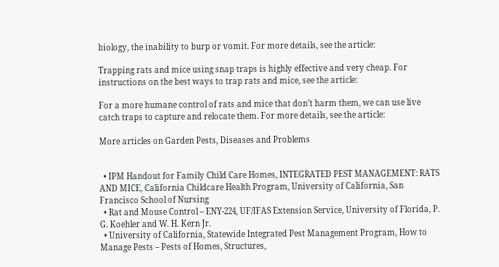biology, the inability to burp or vomit. For more details, see the article:

Trapping rats and mice using snap traps is highly effective and very cheap. For instructions on the best ways to trap rats and mice, see the article:

For a more humane control of rats and mice that don’t harm them, we can use live catch traps to capture and relocate them. For more details, see the article:

More articles on Garden Pests, Diseases and Problems


  • IPM Handout for Family Child Care Homes, INTEGRATED PEST MANAGEMENT: RATS AND MICE, California Childcare Health Program, University of California, San Francisco School of Nursing
  • Rat and Mouse Control – ENY-224, UF/IFAS Extension Service, University of Florida, P. G. Koehler and W. H. Kern Jr.
  • University of California, Statewide Integrated Pest Management Program, How to Manage Pests – Pests of Homes, Structures,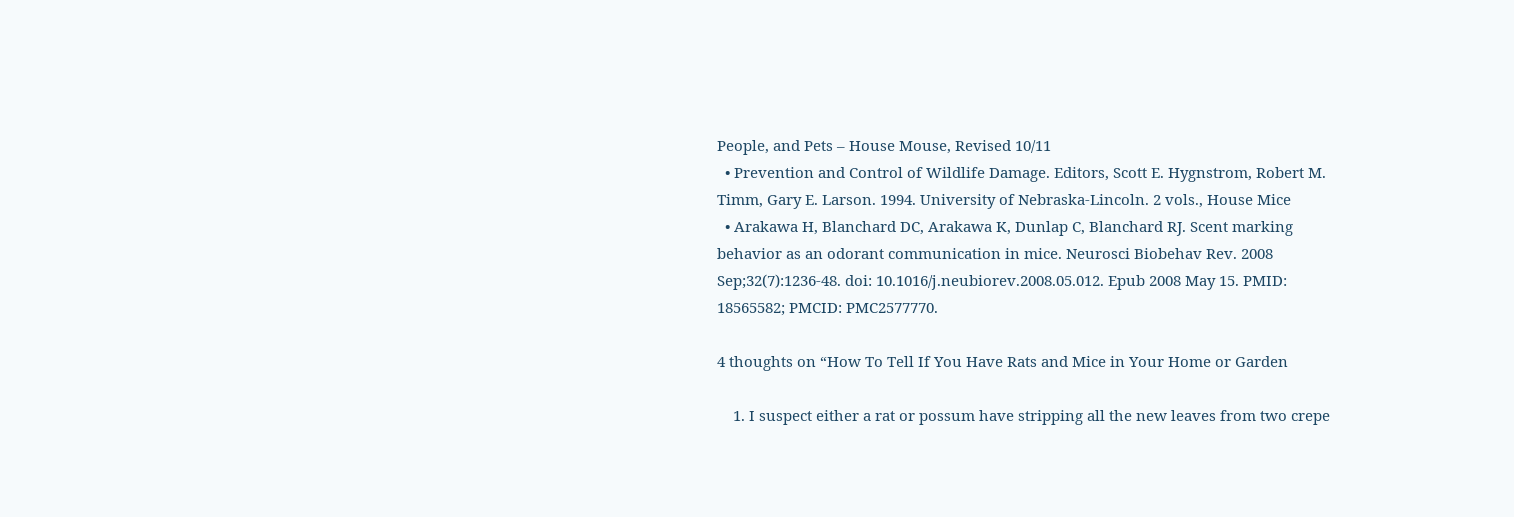People, and Pets – House Mouse, Revised 10/11
  • Prevention and Control of Wildlife Damage. Editors, Scott E. Hygnstrom, Robert M. Timm, Gary E. Larson. 1994. University of Nebraska-Lincoln. 2 vols., House Mice
  • Arakawa H, Blanchard DC, Arakawa K, Dunlap C, Blanchard RJ. Scent marking behavior as an odorant communication in mice. Neurosci Biobehav Rev. 2008 Sep;32(7):1236-48. doi: 10.1016/j.neubiorev.2008.05.012. Epub 2008 May 15. PMID: 18565582; PMCID: PMC2577770.

4 thoughts on “How To Tell If You Have Rats and Mice in Your Home or Garden

    1. I suspect either a rat or possum have stripping all the new leaves from two crepe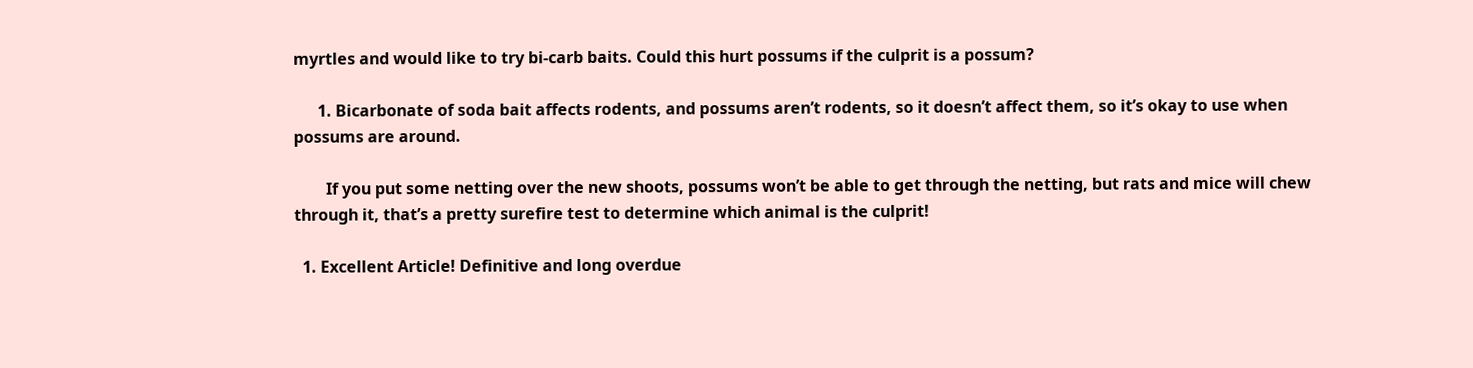myrtles and would like to try bi-carb baits. Could this hurt possums if the culprit is a possum?

      1. Bicarbonate of soda bait affects rodents, and possums aren’t rodents, so it doesn’t affect them, so it’s okay to use when possums are around.

        If you put some netting over the new shoots, possums won’t be able to get through the netting, but rats and mice will chew through it, that’s a pretty surefire test to determine which animal is the culprit!

  1. Excellent Article! Definitive and long overdue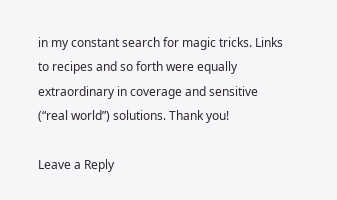in my constant search for magic tricks. Links to recipes and so forth were equally extraordinary in coverage and sensitive (“real world”) solutions. Thank you!

Leave a Reply